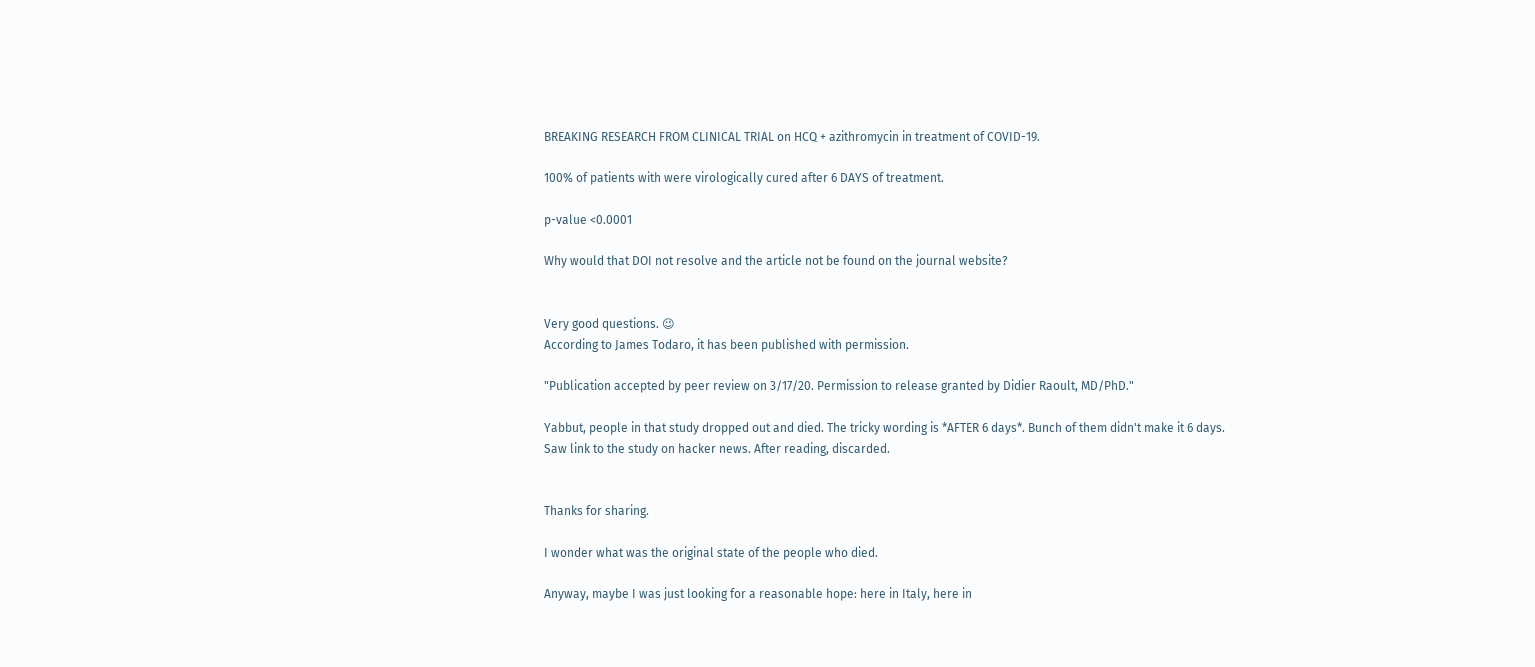BREAKING RESEARCH FROM CLINICAL TRIAL on HCQ + azithromycin in treatment of COVID-19.

100% of patients with were virologically cured after 6 DAYS of treatment.

p-value <0.0001

Why would that DOI not resolve and the article not be found on the journal website?


Very good questions. 😉
According to James Todaro, it has been published with permission.

"Publication accepted by peer review on 3/17/20. Permission to release granted by Didier Raoult, MD/PhD."

Yabbut, people in that study dropped out and died. The tricky wording is *AFTER 6 days*. Bunch of them didn't make it 6 days.
Saw link to the study on hacker news. After reading, discarded.


Thanks for sharing.

I wonder what was the original state of the people who died.

Anyway, maybe I was just looking for a reasonable hope: here in Italy, here in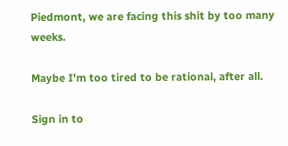Piedmont, we are facing this shit by too many weeks.

Maybe I'm too tired to be rational, after all.

Sign in to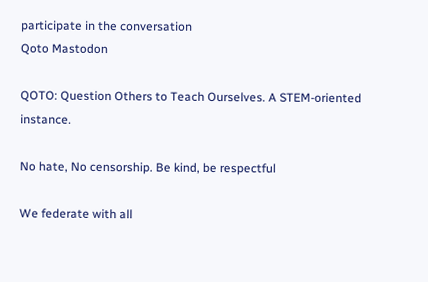participate in the conversation
Qoto Mastodon

QOTO: Question Others to Teach Ourselves. A STEM-oriented instance.

No hate, No censorship. Be kind, be respectful

We federate with all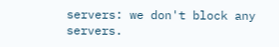servers: we don't block any servers.